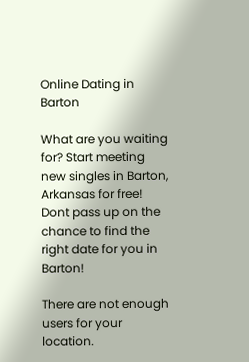Online Dating in Barton

What are you waiting for? Start meeting new singles in Barton, Arkansas for free! Dont pass up on the chance to find the right date for you in Barton!

There are not enough users for your location.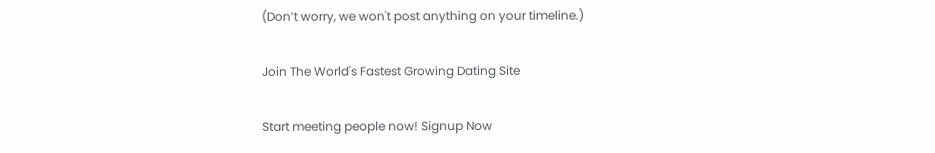(Don’t worry, we won't post anything on your timeline.)

Join The World's Fastest Growing Dating Site

Start meeting people now! Signup Now